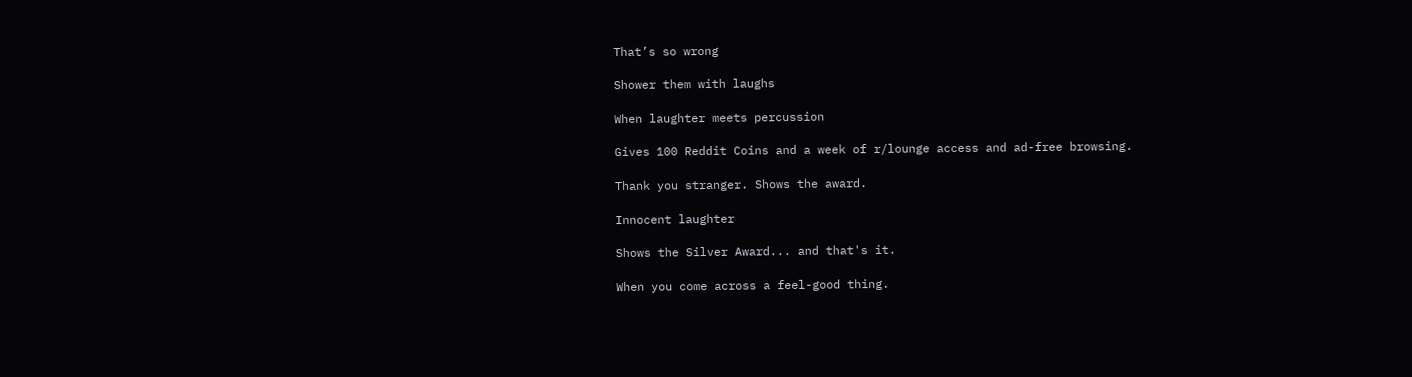That’s so wrong

Shower them with laughs

When laughter meets percussion

Gives 100 Reddit Coins and a week of r/lounge access and ad-free browsing.

Thank you stranger. Shows the award.

Innocent laughter

Shows the Silver Award... and that's it.

When you come across a feel-good thing.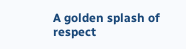A golden splash of respect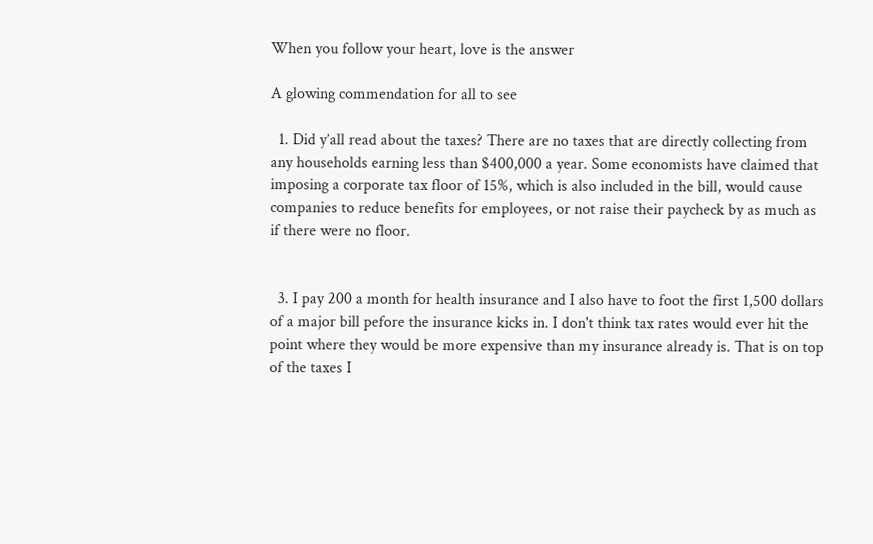When you follow your heart, love is the answer

A glowing commendation for all to see

  1. Did y’all read about the taxes? There are no taxes that are directly collecting from any households earning less than $400,000 a year. Some economists have claimed that imposing a corporate tax floor of 15%, which is also included in the bill, would cause companies to reduce benefits for employees, or not raise their paycheck by as much as if there were no floor.


  3. I pay 200 a month for health insurance and I also have to foot the first 1,500 dollars of a major bill pefore the insurance kicks in. I don't think tax rates would ever hit the point where they would be more expensive than my insurance already is. That is on top of the taxes I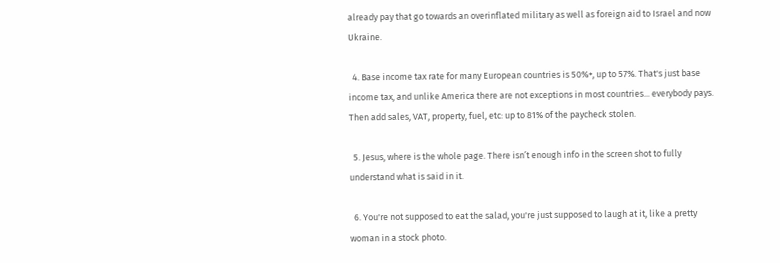already pay that go towards an overinflated military as well as foreign aid to Israel and now Ukraine.

  4. Base income tax rate for many European countries is 50%+, up to 57%. That's just base income tax, and unlike America there are not exceptions in most countries... everybody pays. Then add sales, VAT, property, fuel, etc: up to 81% of the paycheck stolen.

  5. Jesus, where is the whole page. There isn’t enough info in the screen shot to fully understand what is said in it.

  6. You're not supposed to eat the salad, you're just supposed to laugh at it, like a pretty woman in a stock photo.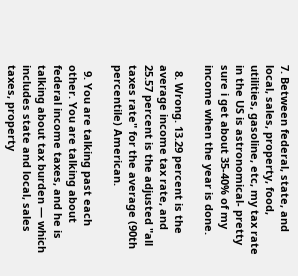7. Between federal, state, and local, sales, property, food, utilities, gasoline, etc, my tax rate in the US is astronomical- pretty sure i get about 35-40% of my income when the year is done.

  8. Wrong. 13.29 percent is the average income tax rate, and 25.57 percent is the adjusted "all taxes rate" for the average (90th percentile) American.

  9. You are talking past each other. You are talking about federal income taxes, and he is talking about tax burden — which includes state and local, sales taxes, property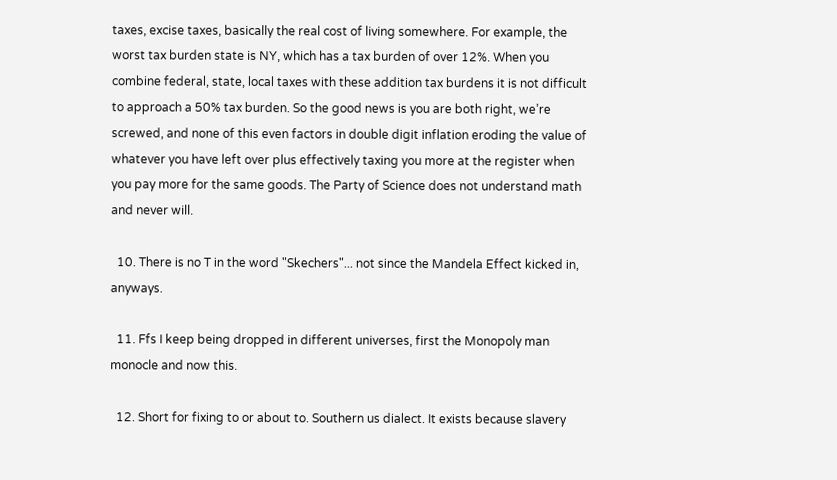taxes, excise taxes, basically the real cost of living somewhere. For example, the worst tax burden state is NY, which has a tax burden of over 12%. When you combine federal, state, local taxes with these addition tax burdens it is not difficult to approach a 50% tax burden. So the good news is you are both right, we’re screwed, and none of this even factors in double digit inflation eroding the value of whatever you have left over plus effectively taxing you more at the register when you pay more for the same goods. The Party of Science does not understand math and never will.

  10. There is no T in the word "Skechers"... not since the Mandela Effect kicked in, anyways.

  11. Ffs I keep being dropped in different universes, first the Monopoly man monocle and now this.

  12. Short for fixing to or about to. Southern us dialect. It exists because slavery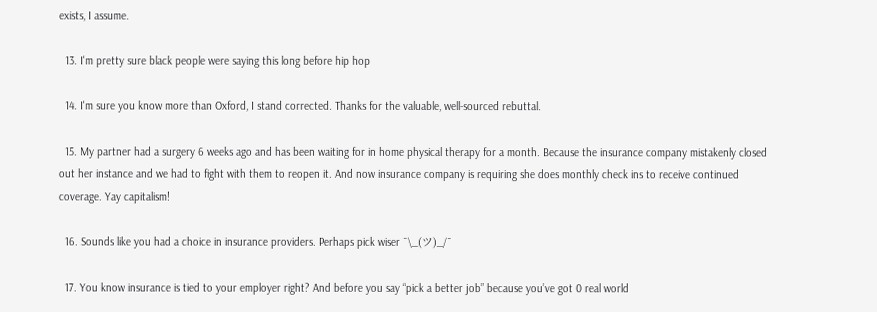exists, I assume.

  13. I'm pretty sure black people were saying this long before hip hop

  14. I'm sure you know more than Oxford, I stand corrected. Thanks for the valuable, well-sourced rebuttal.

  15. My partner had a surgery 6 weeks ago and has been waiting for in home physical therapy for a month. Because the insurance company mistakenly closed out her instance and we had to fight with them to reopen it. And now insurance company is requiring she does monthly check ins to receive continued coverage. Yay capitalism!

  16. Sounds like you had a choice in insurance providers. Perhaps pick wiser ¯\_(ツ)_/¯

  17. You know insurance is tied to your employer right? And before you say “pick a better job” because you’ve got 0 real world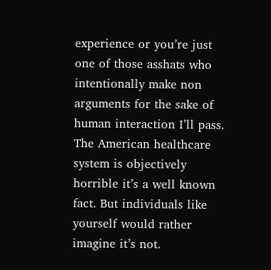experience or you’re just one of those asshats who intentionally make non arguments for the sake of human interaction I’ll pass. The American healthcare system is objectively horrible it’s a well known fact. But individuals like yourself would rather imagine it’s not.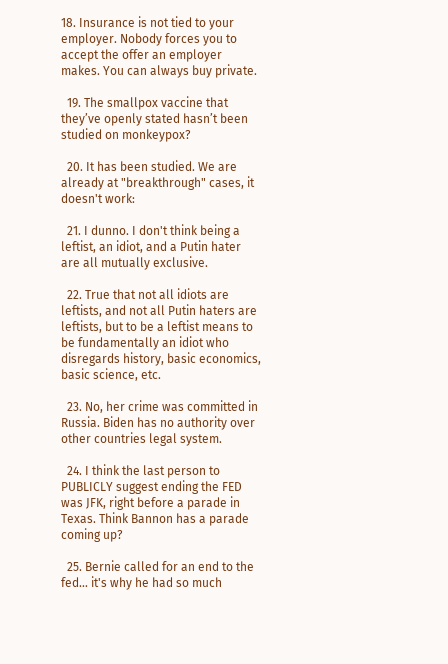18. Insurance is not tied to your employer. Nobody forces you to accept the offer an employer makes. You can always buy private.

  19. The smallpox vaccine that they’ve openly stated hasn’t been studied on monkeypox?

  20. It has been studied. We are already at "breakthrough" cases, it doesn't work:

  21. I dunno. I don't think being a leftist, an idiot, and a Putin hater are all mutually exclusive.

  22. True that not all idiots are leftists, and not all Putin haters are leftists, but to be a leftist means to be fundamentally an idiot who disregards history, basic economics, basic science, etc.

  23. No, her crime was committed in Russia. Biden has no authority over other countries legal system.

  24. I think the last person to PUBLICLY suggest ending the FED was JFK, right before a parade in Texas. Think Bannon has a parade coming up?

  25. Bernie called for an end to the fed... it's why he had so much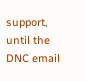support, until the DNC email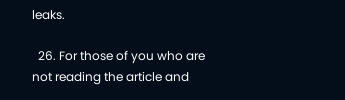leaks.

  26. For those of you who are not reading the article and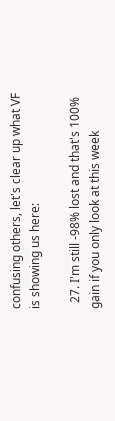confusing others, let's clear up what VF is showing us here:

  27. I'm still -98% lost and that's 100% gain if you only look at this week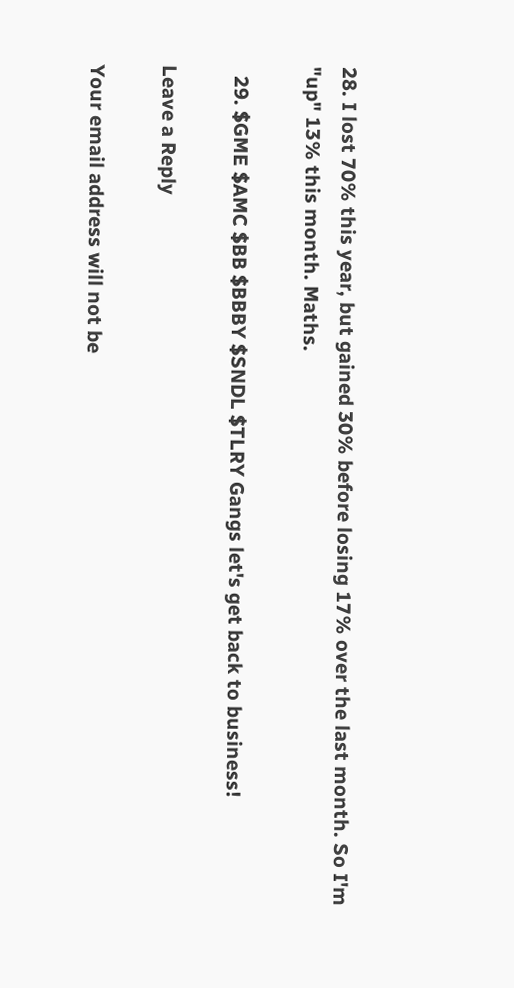28. I lost 70% this year, but gained 30% before losing 17% over the last month. So I'm "up" 13% this month. Maths.

  29. $GME $AMC $BB $BBBY $SNDL $TLRY Gangs let's get back to business!

Leave a Reply

Your email address will not be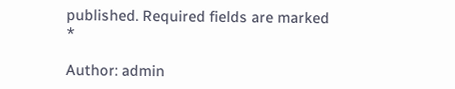published. Required fields are marked *

Author: admin